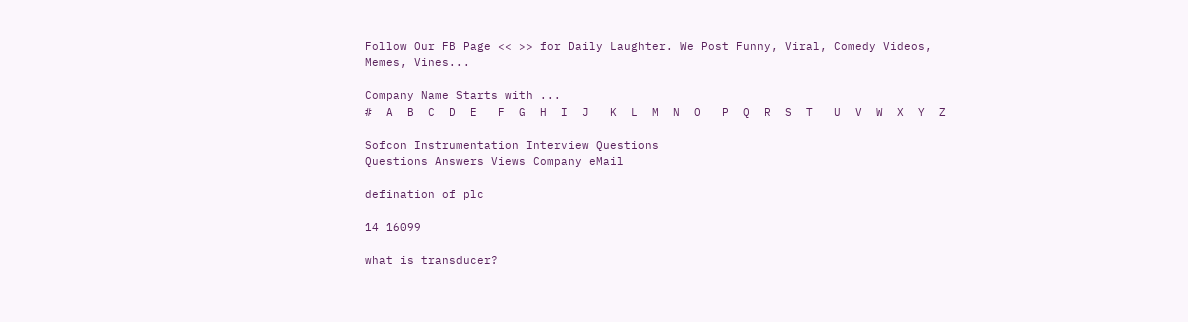Follow Our FB Page << >> for Daily Laughter. We Post Funny, Viral, Comedy Videos, Memes, Vines...

Company Name Starts with ...
#  A  B  C  D  E   F  G  H  I  J   K  L  M  N  O   P  Q  R  S  T   U  V  W  X  Y  Z

Sofcon Instrumentation Interview Questions
Questions Answers Views Company eMail

defination of plc

14 16099

what is transducer?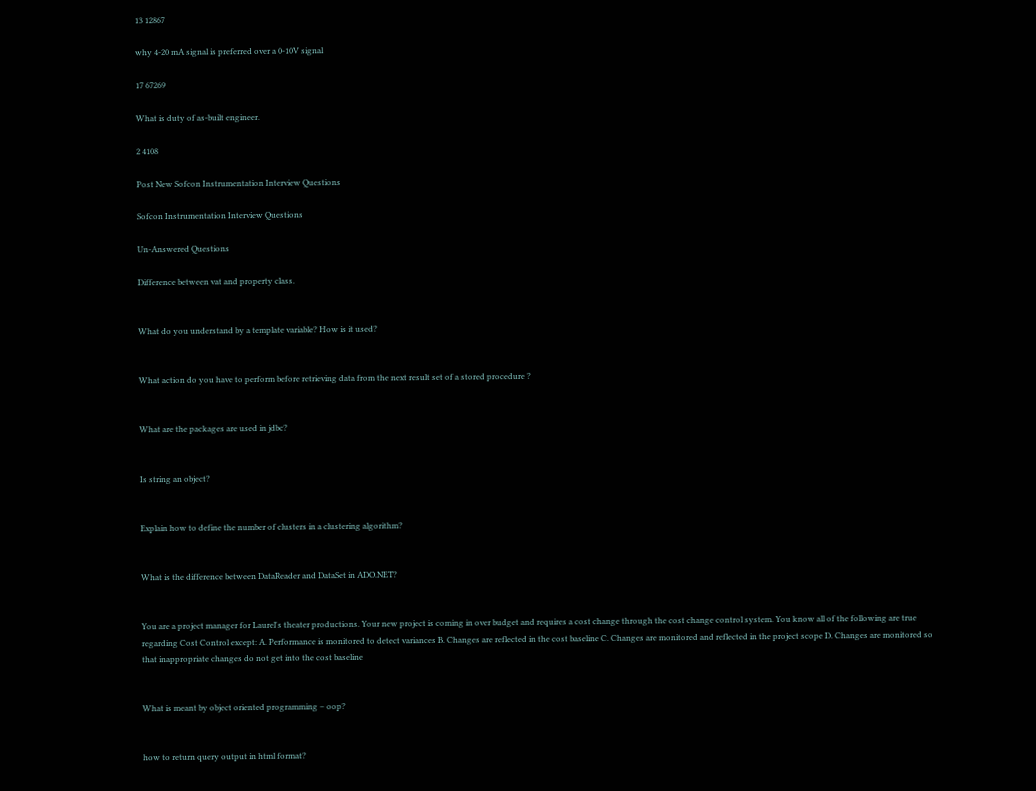13 12867

why 4-20 mA signal is preferred over a 0-10V signal

17 67269

What is duty of as-built engineer.

2 4108

Post New Sofcon Instrumentation Interview Questions

Sofcon Instrumentation Interview Questions

Un-Answered Questions

Difference between vat and property class.


What do you understand by a template variable? How is it used?


What action do you have to perform before retrieving data from the next result set of a stored procedure ?


What are the packages are used in jdbc?


Is string an object?


Explain how to define the number of clusters in a clustering algorithm?


What is the difference between DataReader and DataSet in ADO.NET?


You are a project manager for Laurel's theater productions. Your new project is coming in over budget and requires a cost change through the cost change control system. You know all of the following are true regarding Cost Control except: A. Performance is monitored to detect variances B. Changes are reflected in the cost baseline C. Changes are monitored and reflected in the project scope D. Changes are monitored so that inappropriate changes do not get into the cost baseline


What is meant by object oriented programming – oop?


how to return query output in html format?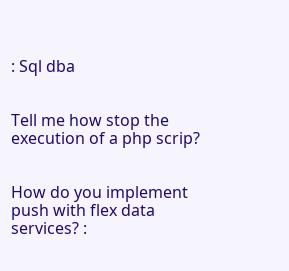: Sql dba


Tell me how stop the execution of a php scrip?


How do you implement push with flex data services? :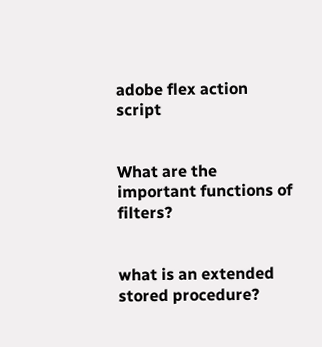adobe flex action script


What are the important functions of filters?


what is an extended stored procedure?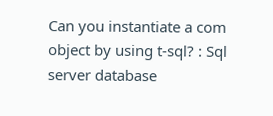Can you instantiate a com object by using t-sql? : Sql server database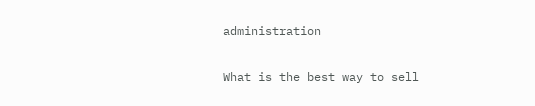administration


What is the best way to sell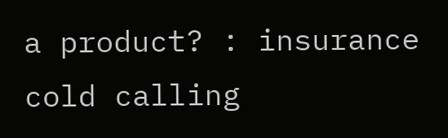a product? : insurance cold calling